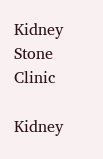Kidney Stone Clinic

Kidney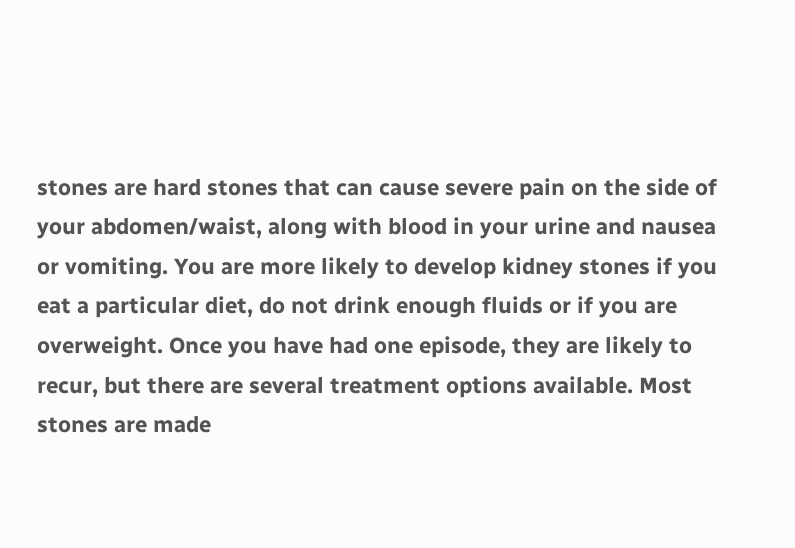stones are hard stones that can cause severe pain on the side of your abdomen/waist, along with blood in your urine and nausea or vomiting. You are more likely to develop kidney stones if you eat a particular diet, do not drink enough fluids or if you are overweight. Once you have had one episode, they are likely to recur, but there are several treatment options available. Most stones are made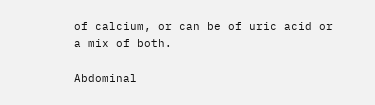of calcium, or can be of uric acid or a mix of both.

Abdominal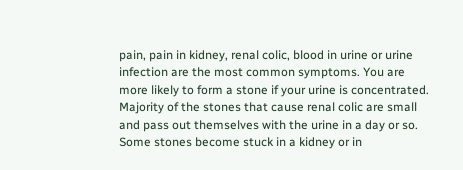pain, pain in kidney, renal colic, blood in urine or urine infection are the most common symptoms. You are more likely to form a stone if your urine is concentrated. Majority of the stones that cause renal colic are small and pass out themselves with the urine in a day or so. Some stones become stuck in a kidney or in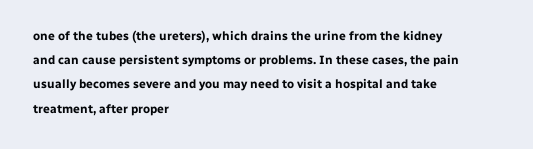one of the tubes (the ureters), which drains the urine from the kidney and can cause persistent symptoms or problems. In these cases, the pain usually becomes severe and you may need to visit a hospital and take treatment, after proper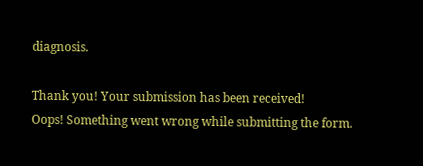diagnosis.

Thank you! Your submission has been received!
Oops! Something went wrong while submitting the form.